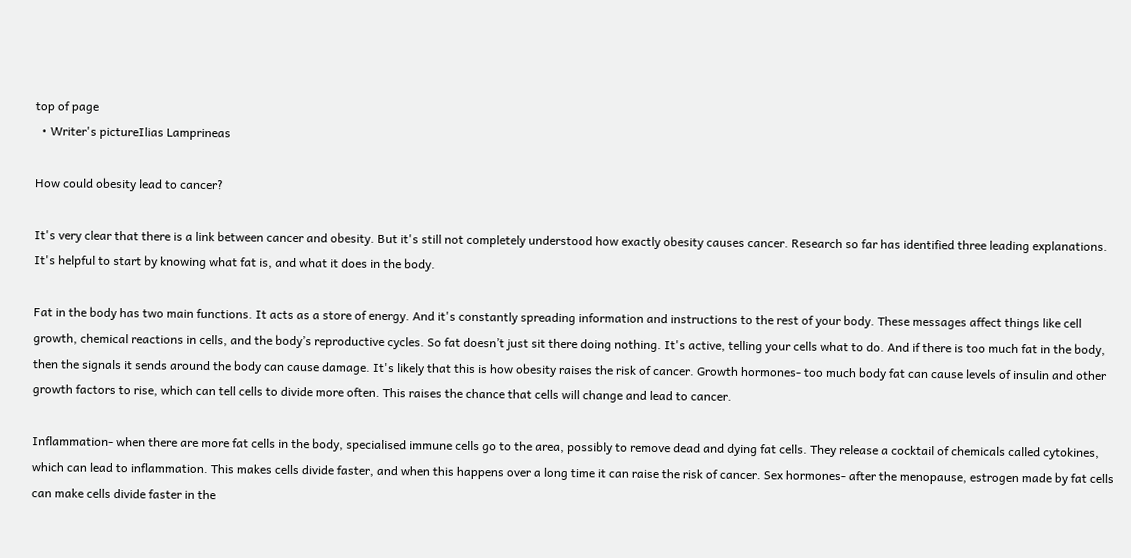top of page
  • Writer's pictureIlias Lamprineas

How could obesity lead to cancer?

It's very clear that there is a link between cancer and obesity. But it's still not completely understood how exactly obesity causes cancer. Research so far has identified three leading explanations. It's helpful to start by knowing what fat is, and what it does in the body.

Fat in the body has two main functions. It acts as a store of energy. And it's constantly spreading information and instructions to the rest of your body. These messages affect things like cell growth, chemical reactions in cells, and the body’s reproductive cycles. So fat doesn’t just sit there doing nothing. It's active, telling your cells what to do. And if there is too much fat in the body, then the signals it sends around the body can cause damage. It's likely that this is how obesity raises the risk of cancer. Growth hormones- too much body fat can cause levels of insulin and other growth factors to rise, which can tell cells to divide more often. This raises the chance that cells will change and lead to cancer.

Inflammation- when there are more fat cells in the body, specialised immune cells go to the area, possibly to remove dead and dying fat cells. They release a cocktail of chemicals called cytokines, which can lead to inflammation. This makes cells divide faster, and when this happens over a long time it can raise the risk of cancer. Sex hormones- after the menopause, estrogen made by fat cells can make cells divide faster in the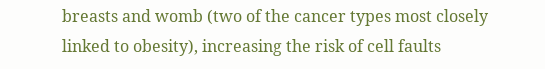breasts and womb (two of the cancer types most closely linked to obesity), increasing the risk of cell faults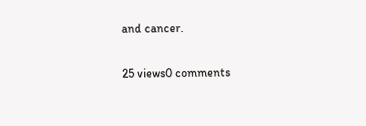and cancer.

25 views0 comments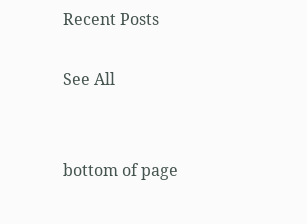Recent Posts

See All


bottom of page